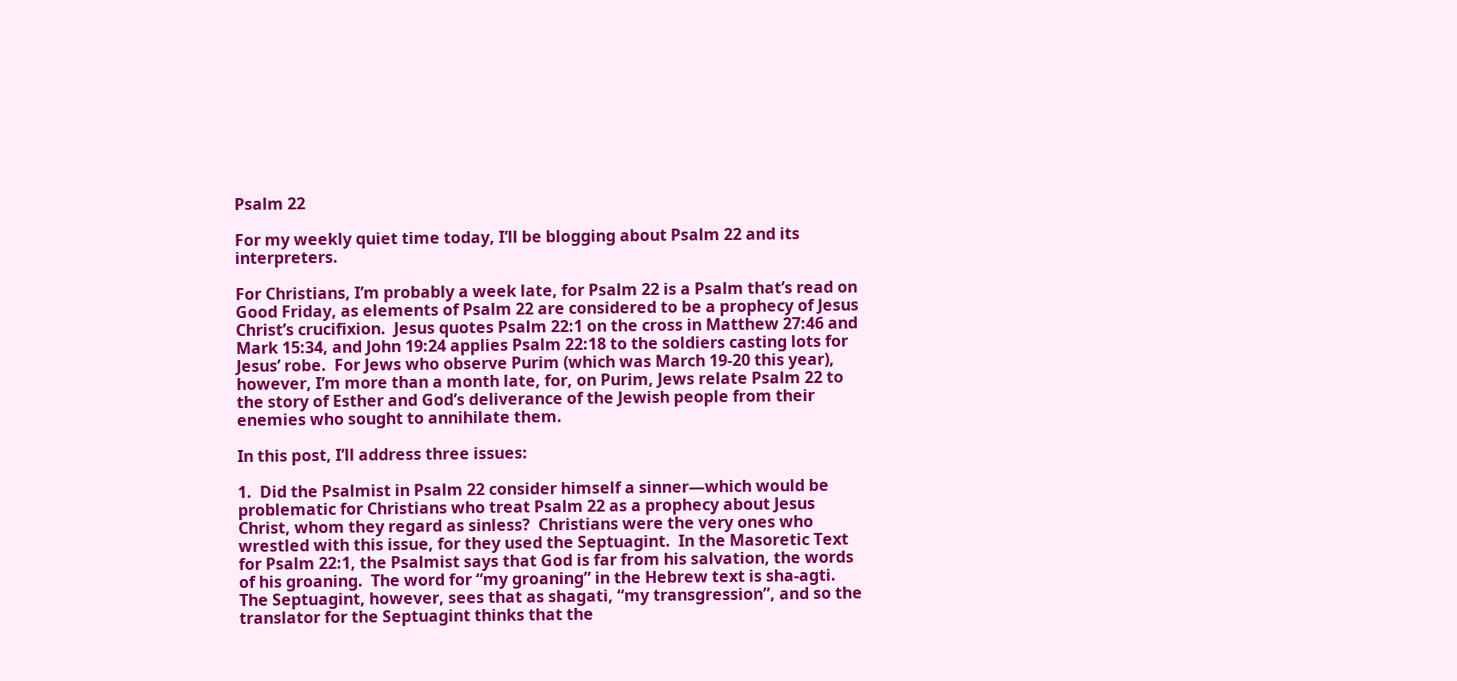Psalm 22

For my weekly quiet time today, I’ll be blogging about Psalm 22 and its interpreters.

For Christians, I’m probably a week late, for Psalm 22 is a Psalm that’s read on Good Friday, as elements of Psalm 22 are considered to be a prophecy of Jesus Christ’s crucifixion.  Jesus quotes Psalm 22:1 on the cross in Matthew 27:46 and Mark 15:34, and John 19:24 applies Psalm 22:18 to the soldiers casting lots for Jesus’ robe.  For Jews who observe Purim (which was March 19-20 this year), however, I’m more than a month late, for, on Purim, Jews relate Psalm 22 to the story of Esther and God’s deliverance of the Jewish people from their enemies who sought to annihilate them.

In this post, I’ll address three issues:

1.  Did the Psalmist in Psalm 22 consider himself a sinner—which would be problematic for Christians who treat Psalm 22 as a prophecy about Jesus Christ, whom they regard as sinless?  Christians were the very ones who wrestled with this issue, for they used the Septuagint.  In the Masoretic Text for Psalm 22:1, the Psalmist says that God is far from his salvation, the words of his groaning.  The word for “my groaning” in the Hebrew text is sha-agti.  The Septuagint, however, sees that as shagati, “my transgression”, and so the translator for the Septuagint thinks that the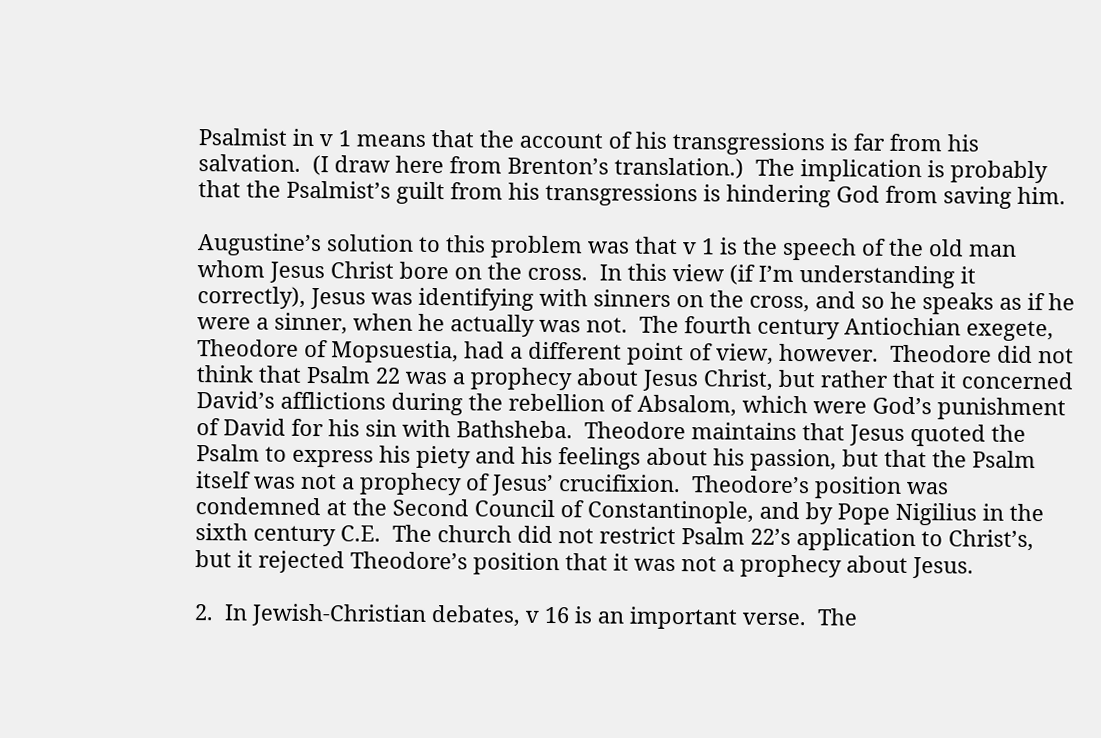Psalmist in v 1 means that the account of his transgressions is far from his salvation.  (I draw here from Brenton’s translation.)  The implication is probably that the Psalmist’s guilt from his transgressions is hindering God from saving him.

Augustine’s solution to this problem was that v 1 is the speech of the old man whom Jesus Christ bore on the cross.  In this view (if I’m understanding it correctly), Jesus was identifying with sinners on the cross, and so he speaks as if he were a sinner, when he actually was not.  The fourth century Antiochian exegete, Theodore of Mopsuestia, had a different point of view, however.  Theodore did not think that Psalm 22 was a prophecy about Jesus Christ, but rather that it concerned David’s afflictions during the rebellion of Absalom, which were God’s punishment of David for his sin with Bathsheba.  Theodore maintains that Jesus quoted the Psalm to express his piety and his feelings about his passion, but that the Psalm itself was not a prophecy of Jesus’ crucifixion.  Theodore’s position was condemned at the Second Council of Constantinople, and by Pope Nigilius in the sixth century C.E.  The church did not restrict Psalm 22’s application to Christ’s, but it rejected Theodore’s position that it was not a prophecy about Jesus.

2.  In Jewish-Christian debates, v 16 is an important verse.  The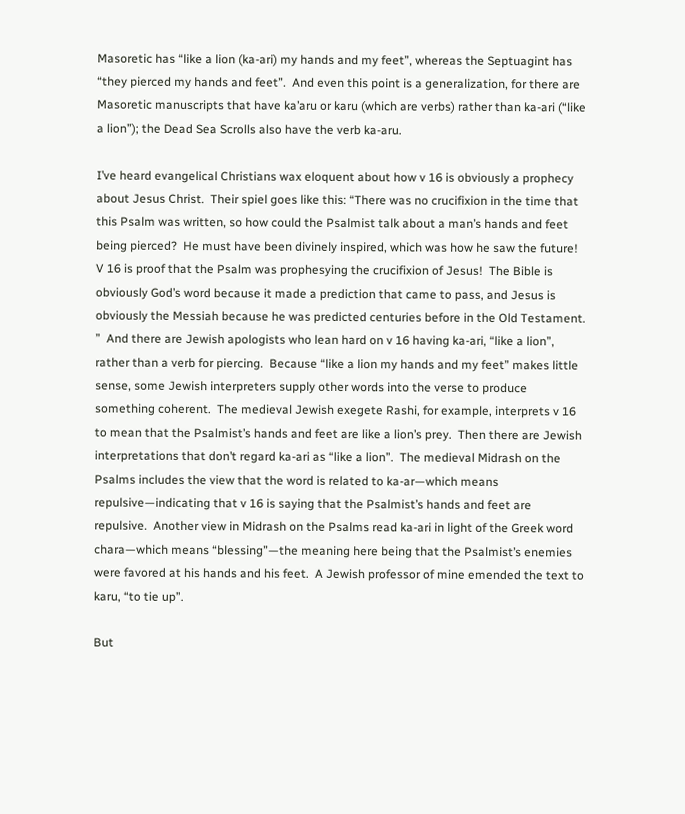Masoretic has “like a lion (ka-ari) my hands and my feet”, whereas the Septuagint has “they pierced my hands and feet”.  And even this point is a generalization, for there are Masoretic manuscripts that have ka’aru or karu (which are verbs) rather than ka-ari (“like a lion”); the Dead Sea Scrolls also have the verb ka-aru.

I’ve heard evangelical Christians wax eloquent about how v 16 is obviously a prophecy about Jesus Christ.  Their spiel goes like this: “There was no crucifixion in the time that this Psalm was written, so how could the Psalmist talk about a man’s hands and feet being pierced?  He must have been divinely inspired, which was how he saw the future!  V 16 is proof that the Psalm was prophesying the crucifixion of Jesus!  The Bible is obviously God’s word because it made a prediction that came to pass, and Jesus is obviously the Messiah because he was predicted centuries before in the Old Testament. ”  And there are Jewish apologists who lean hard on v 16 having ka-ari, “like a lion”, rather than a verb for piercing.  Because “like a lion my hands and my feet” makes little sense, some Jewish interpreters supply other words into the verse to produce something coherent.  The medieval Jewish exegete Rashi, for example, interprets v 16 to mean that the Psalmist’s hands and feet are like a lion’s prey.  Then there are Jewish interpretations that don’t regard ka-ari as “like a lion”.  The medieval Midrash on the Psalms includes the view that the word is related to ka-ar—which means repulsive—indicating that v 16 is saying that the Psalmist’s hands and feet are repulsive.  Another view in Midrash on the Psalms read ka-ari in light of the Greek word chara—which means “blessing”—the meaning here being that the Psalmist’s enemies were favored at his hands and his feet.  A Jewish professor of mine emended the text to karu, “to tie up”.

But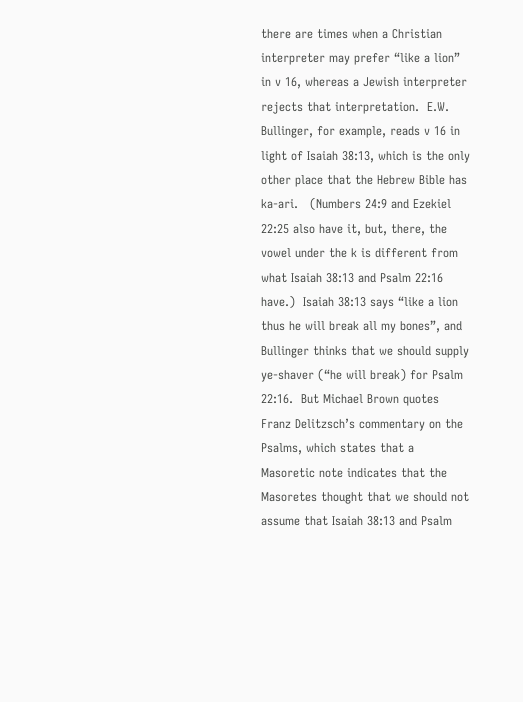there are times when a Christian interpreter may prefer “like a lion” in v 16, whereas a Jewish interpreter rejects that interpretation.  E.W. Bullinger, for example, reads v 16 in light of Isaiah 38:13, which is the only other place that the Hebrew Bible has ka-ari.   (Numbers 24:9 and Ezekiel 22:25 also have it, but, there, the vowel under the k is different from what Isaiah 38:13 and Psalm 22:16 have.)  Isaiah 38:13 says “like a lion thus he will break all my bones”, and Bullinger thinks that we should supply ye-shaver (“he will break) for Psalm 22:16.  But Michael Brown quotes Franz Delitzsch’s commentary on the Psalms, which states that a Masoretic note indicates that the Masoretes thought that we should not assume that Isaiah 38:13 and Psalm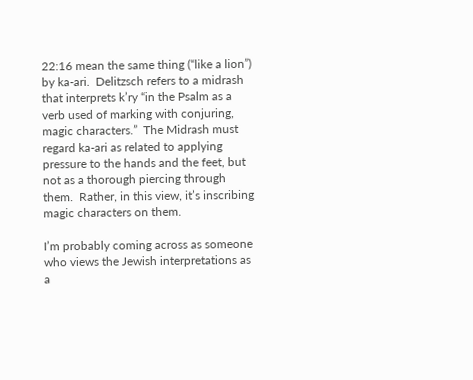22:16 mean the same thing (“like a lion”) by ka-ari.  Delitzsch refers to a midrash that interprets k’ry “in the Psalm as a verb used of marking with conjuring, magic characters.”  The Midrash must regard ka-ari as related to applying pressure to the hands and the feet, but not as a thorough piercing through them.  Rather, in this view, it’s inscribing magic characters on them.

I’m probably coming across as someone who views the Jewish interpretations as a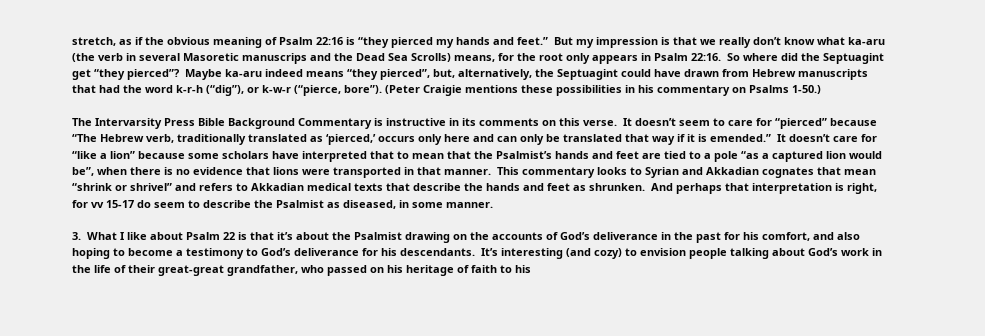stretch, as if the obvious meaning of Psalm 22:16 is “they pierced my hands and feet.”  But my impression is that we really don’t know what ka-aru (the verb in several Masoretic manuscrips and the Dead Sea Scrolls) means, for the root only appears in Psalm 22:16.  So where did the Septuagint get “they pierced”?  Maybe ka-aru indeed means “they pierced”, but, alternatively, the Septuagint could have drawn from Hebrew manuscripts that had the word k-r-h (“dig”), or k-w-r (“pierce, bore”). (Peter Craigie mentions these possibilities in his commentary on Psalms 1-50.)

The Intervarsity Press Bible Background Commentary is instructive in its comments on this verse.  It doesn’t seem to care for “pierced” because “The Hebrew verb, traditionally translated as ‘pierced,’ occurs only here and can only be translated that way if it is emended.”  It doesn’t care for “like a lion” because some scholars have interpreted that to mean that the Psalmist’s hands and feet are tied to a pole “as a captured lion would be”, when there is no evidence that lions were transported in that manner.  This commentary looks to Syrian and Akkadian cognates that mean “shrink or shrivel” and refers to Akkadian medical texts that describe the hands and feet as shrunken.  And perhaps that interpretation is right, for vv 15-17 do seem to describe the Psalmist as diseased, in some manner.

3.  What I like about Psalm 22 is that it’s about the Psalmist drawing on the accounts of God’s deliverance in the past for his comfort, and also hoping to become a testimony to God’s deliverance for his descendants.  It’s interesting (and cozy) to envision people talking about God’s work in the life of their great-great grandfather, who passed on his heritage of faith to his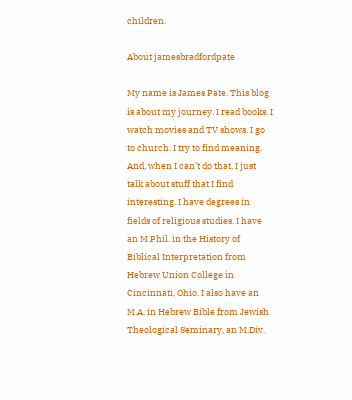children.

About jamesbradfordpate

My name is James Pate. This blog is about my journey. I read books. I watch movies and TV shows. I go to church. I try to find meaning. And, when I can’t do that, I just talk about stuff that I find interesting. I have degrees in fields of religious studies. I have an M.Phil. in the History of Biblical Interpretation from Hebrew Union College in Cincinnati, Ohio. I also have an M.A. in Hebrew Bible from Jewish Theological Seminary, an M.Div.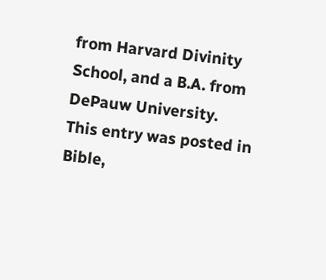from Harvard Divinity School, and a B.A. from DePauw University.
This entry was posted in Bible,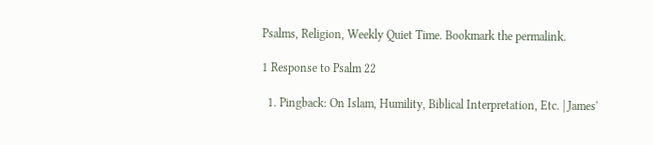Psalms, Religion, Weekly Quiet Time. Bookmark the permalink.

1 Response to Psalm 22

  1. Pingback: On Islam, Humility, Biblical Interpretation, Etc. | James'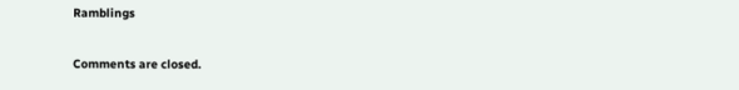Ramblings

Comments are closed.